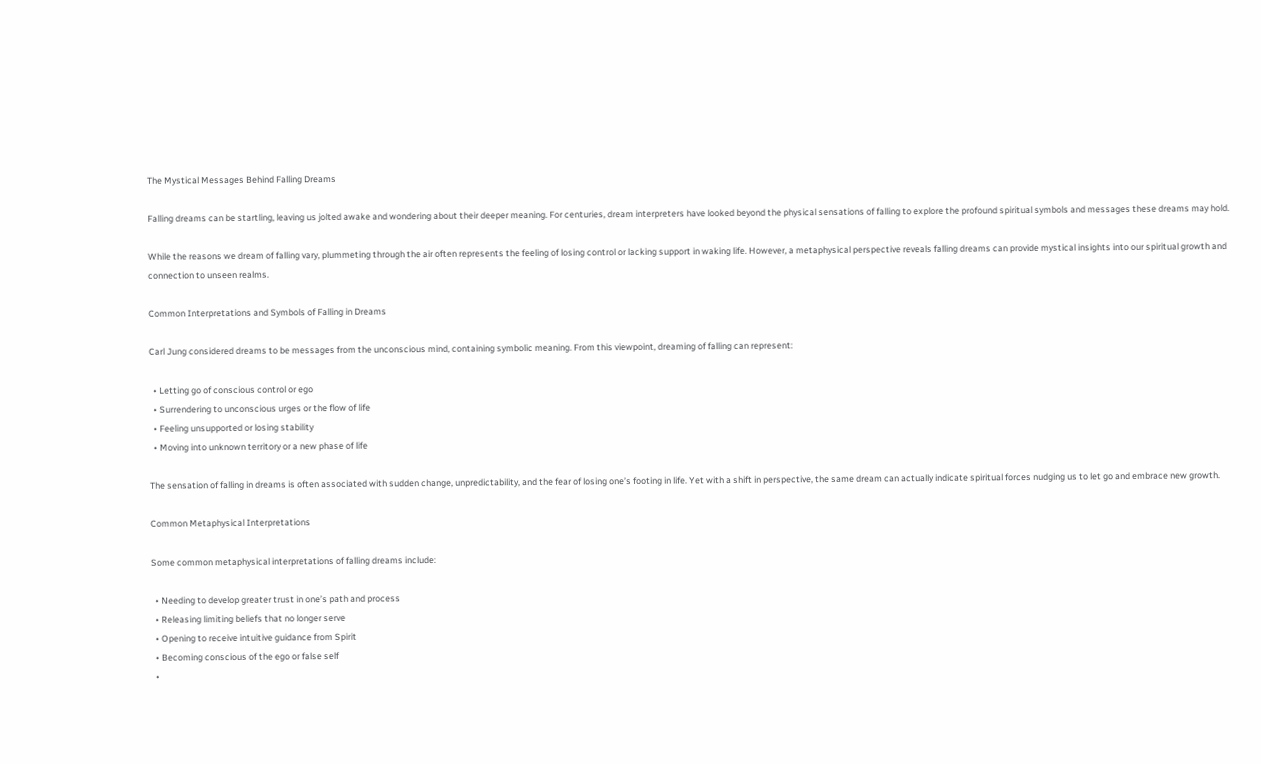The Mystical Messages Behind Falling Dreams

Falling dreams can be startling, leaving us jolted awake and wondering about their deeper meaning. For centuries, dream interpreters have looked beyond the physical sensations of falling to explore the profound spiritual symbols and messages these dreams may hold.

While the reasons we dream of falling vary, plummeting through the air often represents the feeling of losing control or lacking support in waking life. However, a metaphysical perspective reveals falling dreams can provide mystical insights into our spiritual growth and connection to unseen realms.

Common Interpretations and Symbols of Falling in Dreams

Carl Jung considered dreams to be messages from the unconscious mind, containing symbolic meaning. From this viewpoint, dreaming of falling can represent:

  • Letting go of conscious control or ego
  • Surrendering to unconscious urges or the flow of life
  • Feeling unsupported or losing stability
  • Moving into unknown territory or a new phase of life

The sensation of falling in dreams is often associated with sudden change, unpredictability, and the fear of losing one’s footing in life. Yet with a shift in perspective, the same dream can actually indicate spiritual forces nudging us to let go and embrace new growth.

Common Metaphysical Interpretations

Some common metaphysical interpretations of falling dreams include:

  • Needing to develop greater trust in one’s path and process
  • Releasing limiting beliefs that no longer serve
  • Opening to receive intuitive guidance from Spirit
  • Becoming conscious of the ego or false self
  •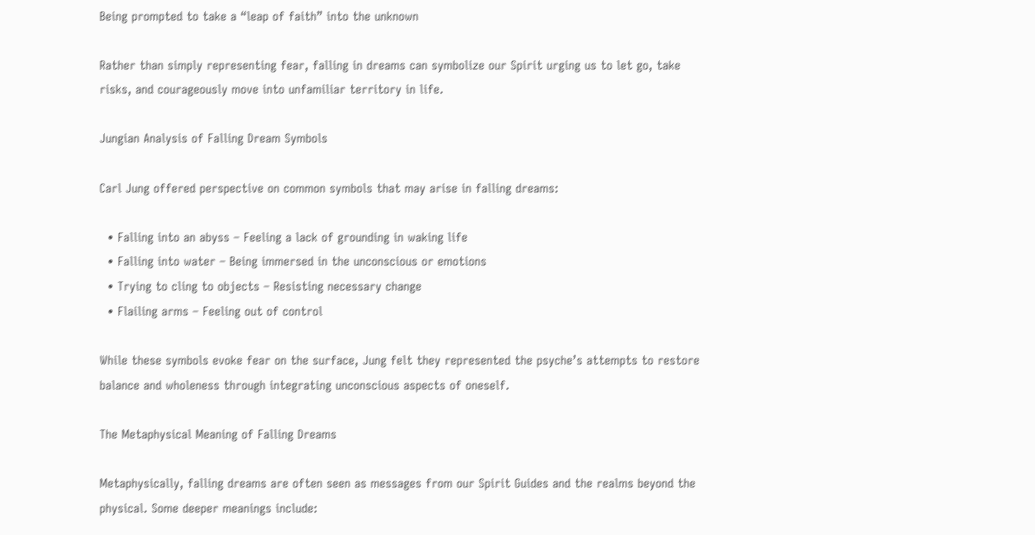Being prompted to take a “leap of faith” into the unknown

Rather than simply representing fear, falling in dreams can symbolize our Spirit urging us to let go, take risks, and courageously move into unfamiliar territory in life.

Jungian Analysis of Falling Dream Symbols

Carl Jung offered perspective on common symbols that may arise in falling dreams:

  • Falling into an abyss – Feeling a lack of grounding in waking life
  • Falling into water – Being immersed in the unconscious or emotions
  • Trying to cling to objects – Resisting necessary change
  • Flailing arms – Feeling out of control

While these symbols evoke fear on the surface, Jung felt they represented the psyche’s attempts to restore balance and wholeness through integrating unconscious aspects of oneself.

The Metaphysical Meaning of Falling Dreams

Metaphysically, falling dreams are often seen as messages from our Spirit Guides and the realms beyond the physical. Some deeper meanings include: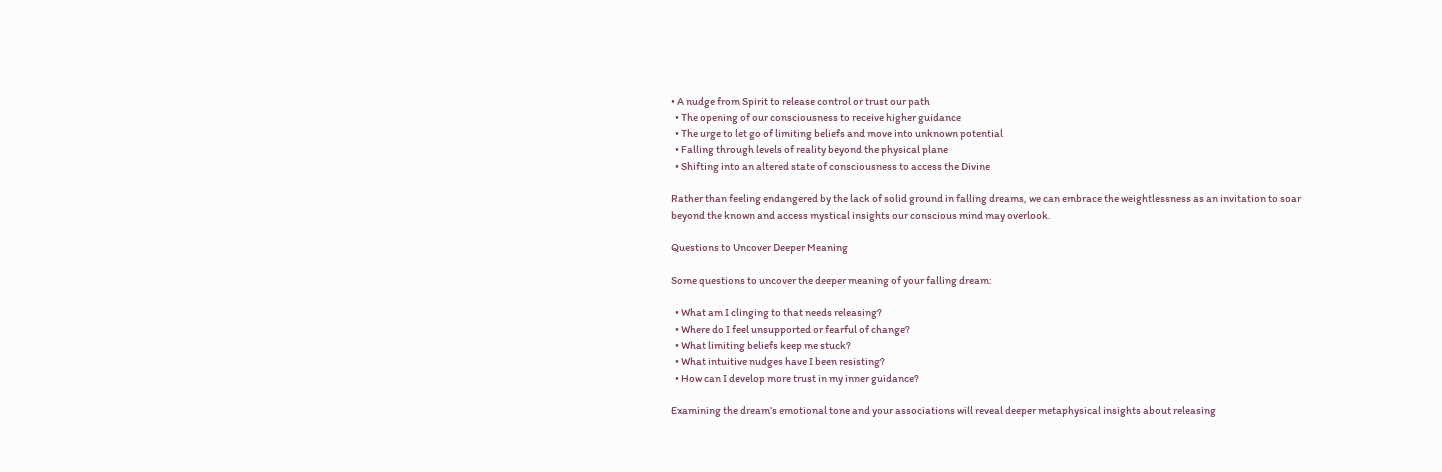• A nudge from Spirit to release control or trust our path
  • The opening of our consciousness to receive higher guidance
  • The urge to let go of limiting beliefs and move into unknown potential
  • Falling through levels of reality beyond the physical plane
  • Shifting into an altered state of consciousness to access the Divine

Rather than feeling endangered by the lack of solid ground in falling dreams, we can embrace the weightlessness as an invitation to soar beyond the known and access mystical insights our conscious mind may overlook.

Questions to Uncover Deeper Meaning

Some questions to uncover the deeper meaning of your falling dream:

  • What am I clinging to that needs releasing?
  • Where do I feel unsupported or fearful of change?
  • What limiting beliefs keep me stuck?
  • What intuitive nudges have I been resisting?
  • How can I develop more trust in my inner guidance?

Examining the dream’s emotional tone and your associations will reveal deeper metaphysical insights about releasing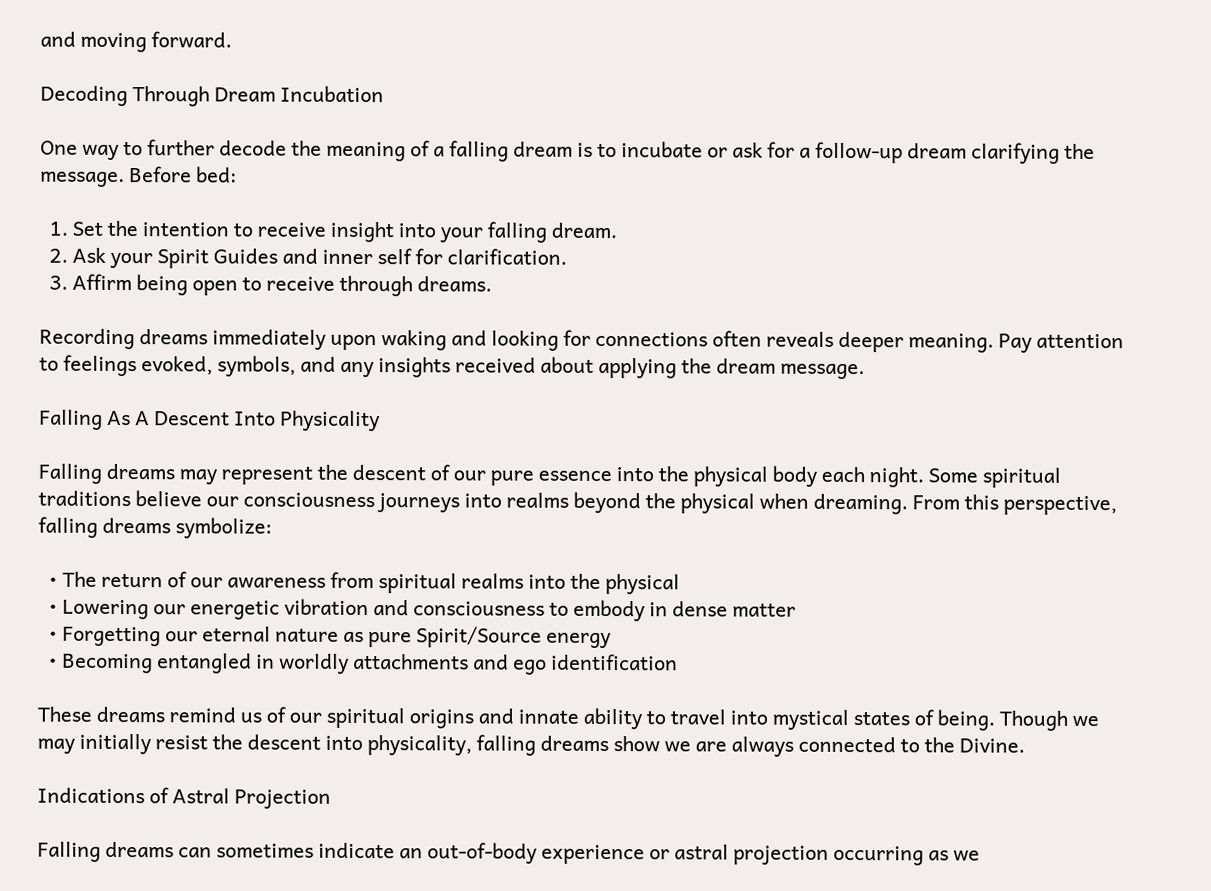and moving forward.

Decoding Through Dream Incubation

One way to further decode the meaning of a falling dream is to incubate or ask for a follow-up dream clarifying the message. Before bed:

  1. Set the intention to receive insight into your falling dream.
  2. Ask your Spirit Guides and inner self for clarification.
  3. Affirm being open to receive through dreams.

Recording dreams immediately upon waking and looking for connections often reveals deeper meaning. Pay attention to feelings evoked, symbols, and any insights received about applying the dream message.

Falling As A Descent Into Physicality

Falling dreams may represent the descent of our pure essence into the physical body each night. Some spiritual traditions believe our consciousness journeys into realms beyond the physical when dreaming. From this perspective, falling dreams symbolize:

  • The return of our awareness from spiritual realms into the physical
  • Lowering our energetic vibration and consciousness to embody in dense matter
  • Forgetting our eternal nature as pure Spirit/Source energy
  • Becoming entangled in worldly attachments and ego identification

These dreams remind us of our spiritual origins and innate ability to travel into mystical states of being. Though we may initially resist the descent into physicality, falling dreams show we are always connected to the Divine.

Indications of Astral Projection

Falling dreams can sometimes indicate an out-of-body experience or astral projection occurring as we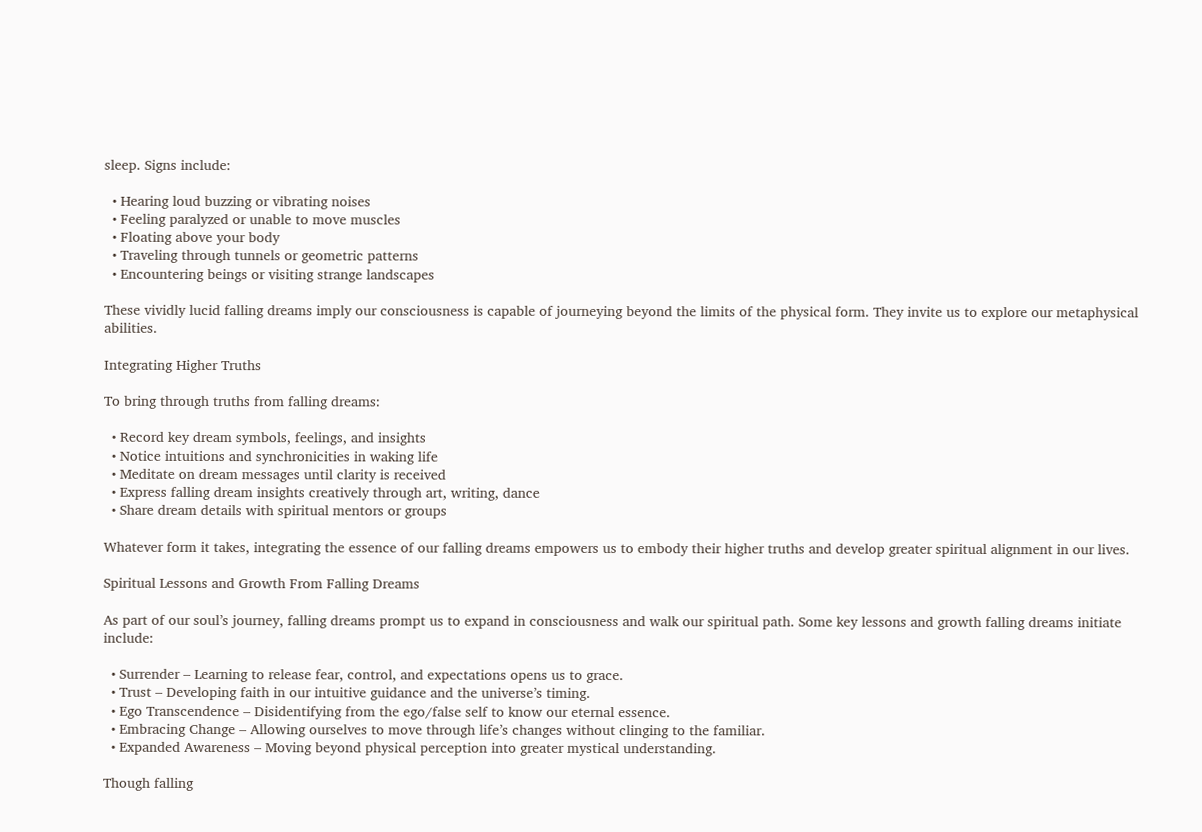sleep. Signs include:

  • Hearing loud buzzing or vibrating noises
  • Feeling paralyzed or unable to move muscles
  • Floating above your body
  • Traveling through tunnels or geometric patterns
  • Encountering beings or visiting strange landscapes

These vividly lucid falling dreams imply our consciousness is capable of journeying beyond the limits of the physical form. They invite us to explore our metaphysical abilities.

Integrating Higher Truths

To bring through truths from falling dreams:

  • Record key dream symbols, feelings, and insights
  • Notice intuitions and synchronicities in waking life
  • Meditate on dream messages until clarity is received
  • Express falling dream insights creatively through art, writing, dance
  • Share dream details with spiritual mentors or groups

Whatever form it takes, integrating the essence of our falling dreams empowers us to embody their higher truths and develop greater spiritual alignment in our lives.

Spiritual Lessons and Growth From Falling Dreams

As part of our soul’s journey, falling dreams prompt us to expand in consciousness and walk our spiritual path. Some key lessons and growth falling dreams initiate include:

  • Surrender – Learning to release fear, control, and expectations opens us to grace.
  • Trust – Developing faith in our intuitive guidance and the universe’s timing.
  • Ego Transcendence – Disidentifying from the ego/false self to know our eternal essence.
  • Embracing Change – Allowing ourselves to move through life’s changes without clinging to the familiar.
  • Expanded Awareness – Moving beyond physical perception into greater mystical understanding.

Though falling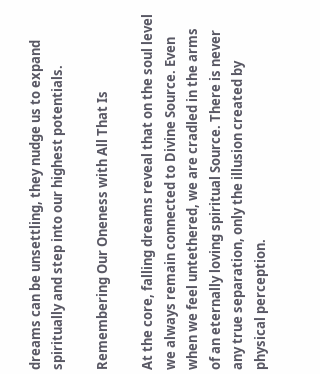dreams can be unsettling, they nudge us to expand spiritually and step into our highest potentials.

Remembering Our Oneness with All That Is

At the core, falling dreams reveal that on the soul level we always remain connected to Divine Source. Even when we feel untethered, we are cradled in the arms of an eternally loving spiritual Source. There is never any true separation, only the illusion created by physical perception.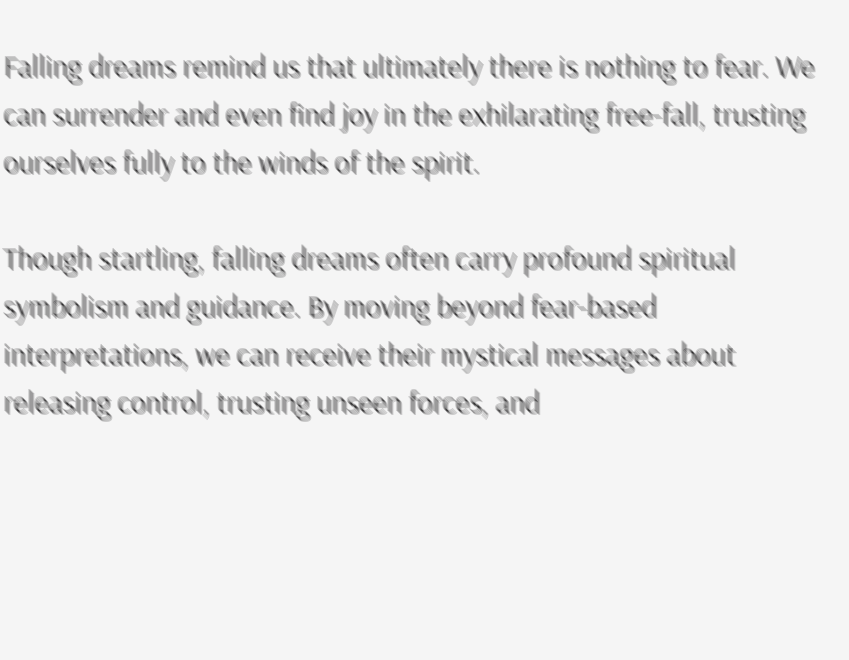Falling dreams remind us that ultimately there is nothing to fear. We can surrender and even find joy in the exhilarating free-fall, trusting ourselves fully to the winds of the spirit.

Though startling, falling dreams often carry profound spiritual symbolism and guidance. By moving beyond fear-based interpretations, we can receive their mystical messages about releasing control, trusting unseen forces, and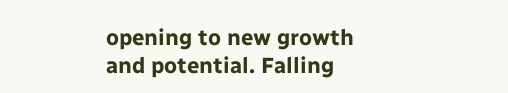opening to new growth and potential. Falling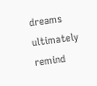dreams ultimately remind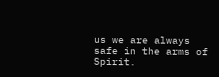us we are always safe in the arms of Spirit.